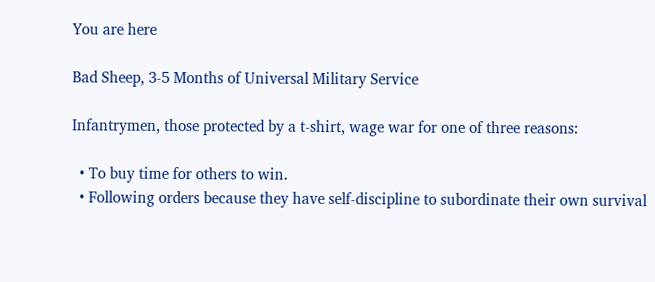You are here

Bad Sheep, 3-5 Months of Universal Military Service

Infantrymen, those protected by a t-shirt, wage war for one of three reasons:

  • To buy time for others to win.
  • Following orders because they have self-discipline to subordinate their own survival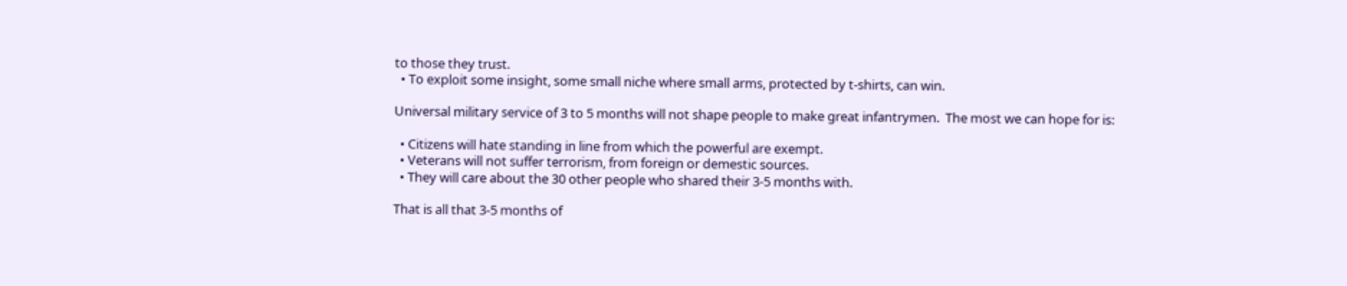to those they trust.
  • To exploit some insight, some small niche where small arms, protected by t-shirts, can win.

Universal military service of 3 to 5 months will not shape people to make great infantrymen.  The most we can hope for is:

  • Citizens will hate standing in line from which the powerful are exempt.
  • Veterans will not suffer terrorism, from foreign or demestic sources.
  • They will care about the 30 other people who shared their 3-5 months with.

That is all that 3-5 months of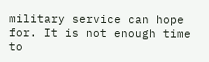military service can hope for. It is not enough time to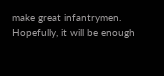make great infantrymen. Hopefully, it will be enough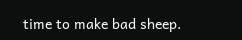time to make bad sheep.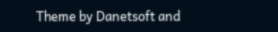Theme by Danetsoft and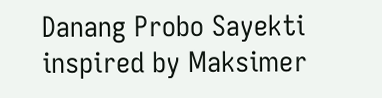Danang Probo Sayekti inspired by Maksimer